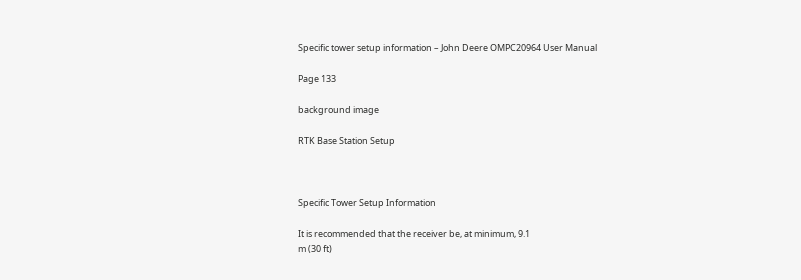Specific tower setup information – John Deere OMPC20964 User Manual

Page 133

background image

RTK Base Station Setup



Specific Tower Setup Information

It is recommended that the receiver be, at minimum, 9.1
m (30 ft)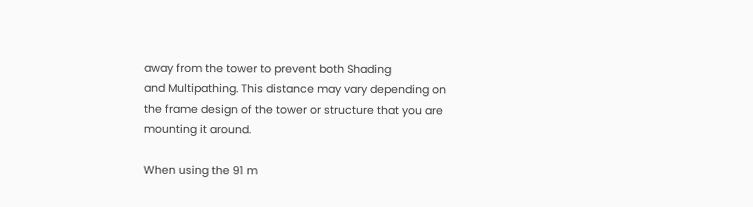away from the tower to prevent both Shading
and Multipathing. This distance may vary depending on
the frame design of the tower or structure that you are
mounting it around.

When using the 91 m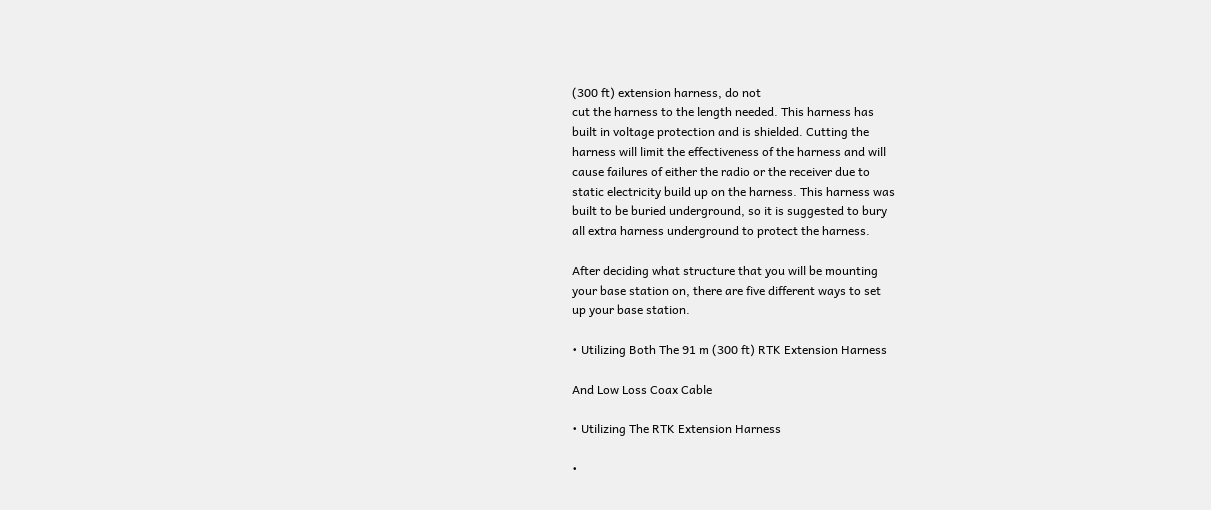(300 ft) extension harness, do not
cut the harness to the length needed. This harness has
built in voltage protection and is shielded. Cutting the
harness will limit the effectiveness of the harness and will
cause failures of either the radio or the receiver due to
static electricity build up on the harness. This harness was
built to be buried underground, so it is suggested to bury
all extra harness underground to protect the harness.

After deciding what structure that you will be mounting
your base station on, there are five different ways to set
up your base station.

• Utilizing Both The 91 m (300 ft) RTK Extension Harness

And Low Loss Coax Cable

• Utilizing The RTK Extension Harness

•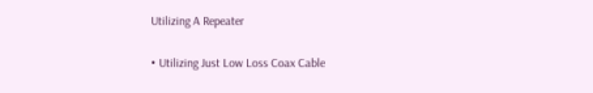Utilizing A Repeater

• Utilizing Just Low Loss Coax Cable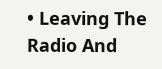• Leaving The Radio And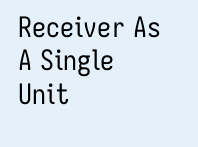Receiver As A Single Unit